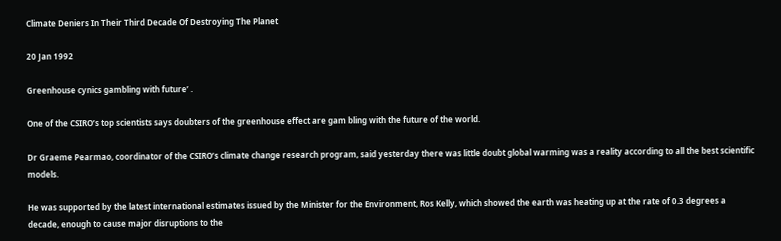Climate Deniers In Their Third Decade Of Destroying The Planet

20 Jan 1992

Greenhouse cynics gambling with future’ .

One of the CSIRO’s top scientists says doubters of the greenhouse effect are gam bling with the future of the world.

Dr Graeme Pearmao, coordinator of the CSIRO’s climate change research program, said yesterday there was little doubt global warming was a reality according to all the best scientific models.

He was supported by the latest international estimates issued by the Minister for the Environment, Ros Kelly, which showed the earth was heating up at the rate of 0.3 degrees a decade, enough to cause major disruptions to the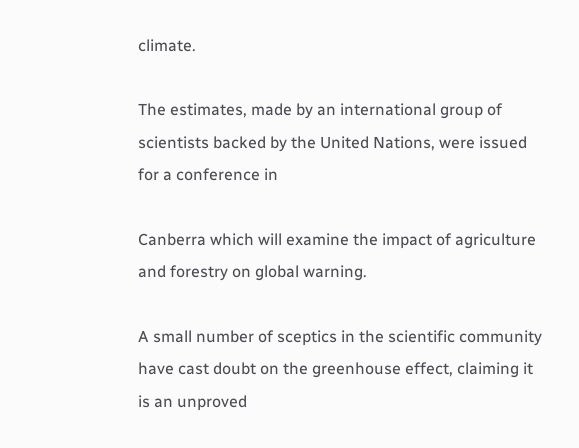climate.

The estimates, made by an international group of scientists backed by the United Nations, were issued for a conference in

Canberra which will examine the impact of agriculture and forestry on global warning.

A small number of sceptics in the scientific community have cast doubt on the greenhouse effect, claiming it is an unproved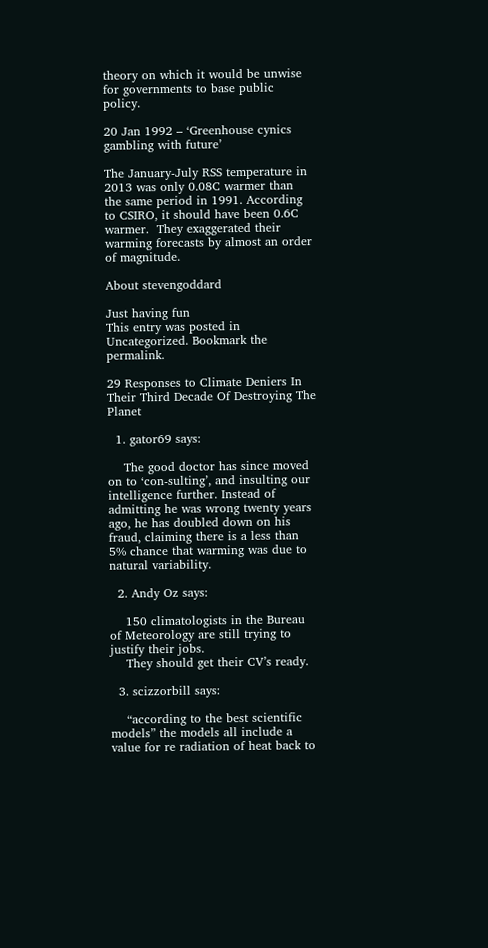theory on which it would be unwise for governments to base public policy.

20 Jan 1992 – ‘Greenhouse cynics gambling with future’

The January-July RSS temperature in 2013 was only 0.08C warmer than the same period in 1991. According to CSIRO, it should have been 0.6C warmer.  They exaggerated their warming forecasts by almost an order of magnitude.

About stevengoddard

Just having fun
This entry was posted in Uncategorized. Bookmark the permalink.

29 Responses to Climate Deniers In Their Third Decade Of Destroying The Planet

  1. gator69 says:

    The good doctor has since moved on to ‘con-sulting’, and insulting our intelligence further. Instead of admitting he was wrong twenty years ago, he has doubled down on his fraud, claiming there is a less than 5% chance that warming was due to natural variability.

  2. Andy Oz says:

    150 climatologists in the Bureau of Meteorology are still trying to justify their jobs.
    They should get their CV’s ready.

  3. scizzorbill says:

    “according to the best scientific models” the models all include a value for re radiation of heat back to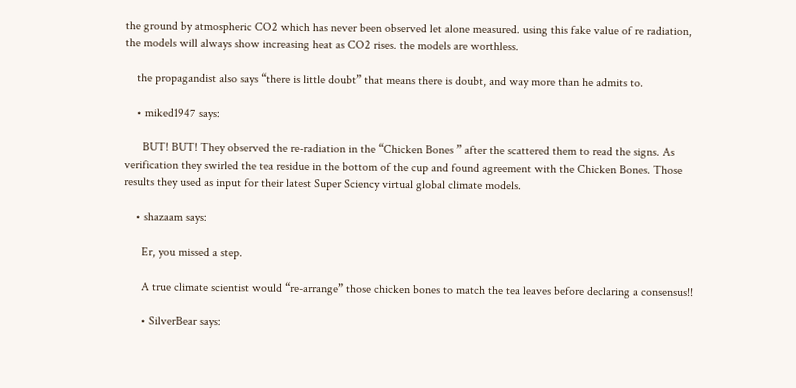the ground by atmospheric CO2 which has never been observed let alone measured. using this fake value of re radiation, the models will always show increasing heat as CO2 rises. the models are worthless.

    the propagandist also says “there is little doubt” that means there is doubt, and way more than he admits to.

    • miked1947 says:

      BUT! BUT! They observed the re-radiation in the “Chicken Bones ” after the scattered them to read the signs. As verification they swirled the tea residue in the bottom of the cup and found agreement with the Chicken Bones. Those results they used as input for their latest Super Sciency virtual global climate models.

    • shazaam says:

      Er, you missed a step.

      A true climate scientist would “re-arrange” those chicken bones to match the tea leaves before declaring a consensus!!

      • SilverBear says: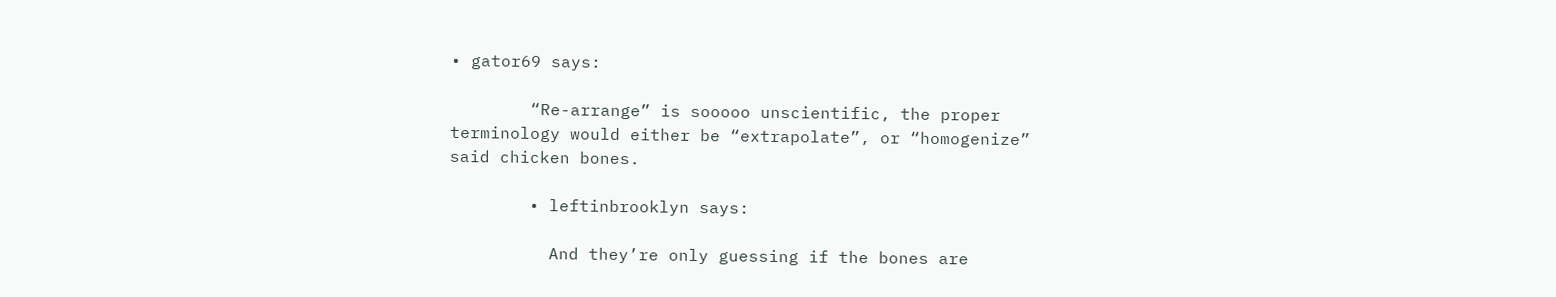• gator69 says:

        “Re-arrange” is sooooo unscientific, the proper terminology would either be “extrapolate”, or “homogenize” said chicken bones.

        • leftinbrooklyn says:

          And they’re only guessing if the bones are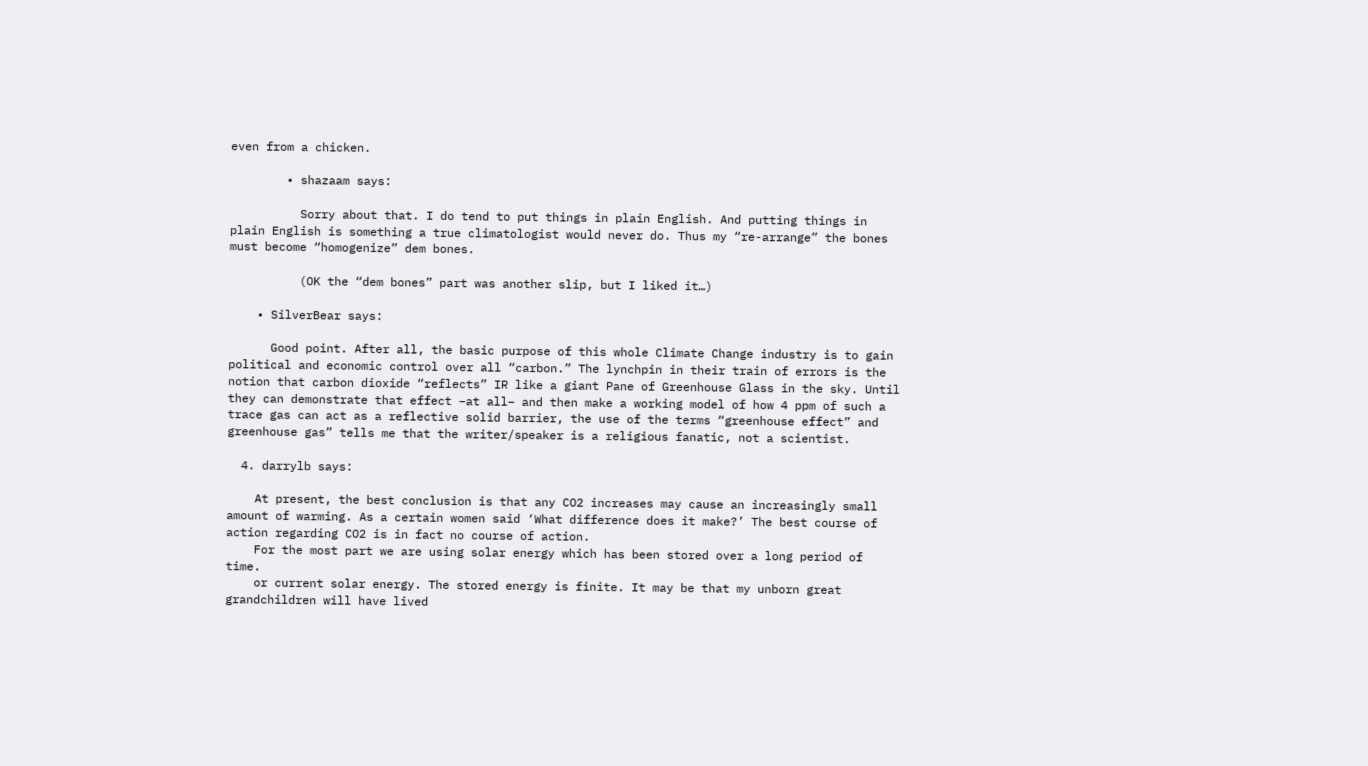even from a chicken.

        • shazaam says:

          Sorry about that. I do tend to put things in plain English. And putting things in plain English is something a true climatologist would never do. Thus my “re-arrange” the bones must become “homogenize” dem bones.

          (OK the “dem bones” part was another slip, but I liked it…)

    • SilverBear says:

      Good point. After all, the basic purpose of this whole Climate Change industry is to gain political and economic control over all “carbon.” The lynchpin in their train of errors is the notion that carbon dioxide “reflects” IR like a giant Pane of Greenhouse Glass in the sky. Until they can demonstrate that effect –at all– and then make a working model of how 4 ppm of such a trace gas can act as a reflective solid barrier, the use of the terms “greenhouse effect” and greenhouse gas” tells me that the writer/speaker is a religious fanatic, not a scientist.

  4. darrylb says:

    At present, the best conclusion is that any CO2 increases may cause an increasingly small amount of warming. As a certain women said ‘What difference does it make?’ The best course of action regarding CO2 is in fact no course of action.
    For the most part we are using solar energy which has been stored over a long period of time.
    or current solar energy. The stored energy is finite. It may be that my unborn great grandchildren will have lived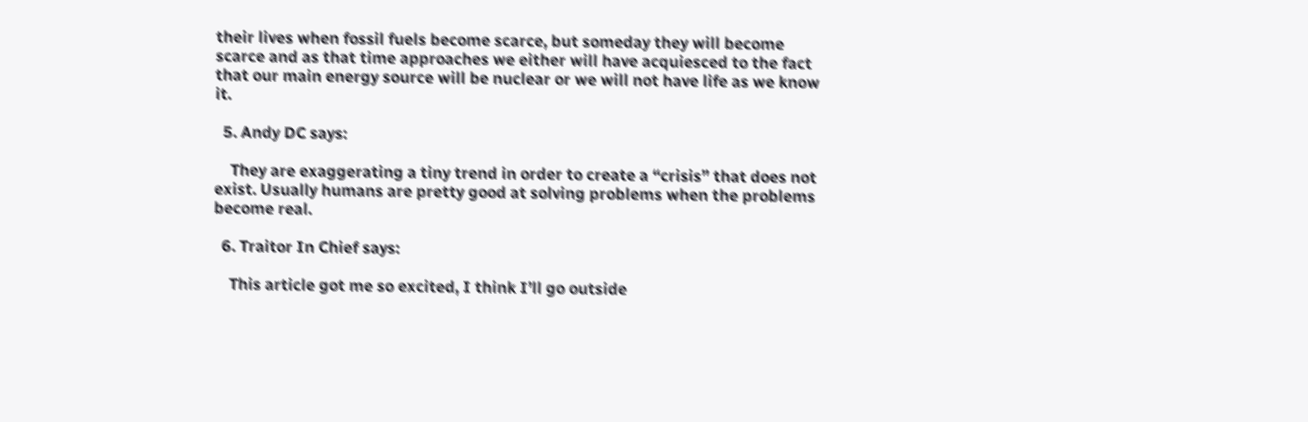their lives when fossil fuels become scarce, but someday they will become scarce and as that time approaches we either will have acquiesced to the fact that our main energy source will be nuclear or we will not have life as we know it.

  5. Andy DC says:

    They are exaggerating a tiny trend in order to create a “crisis” that does not exist. Usually humans are pretty good at solving problems when the problems become real.

  6. Traitor In Chief says:

    This article got me so excited, I think I’ll go outside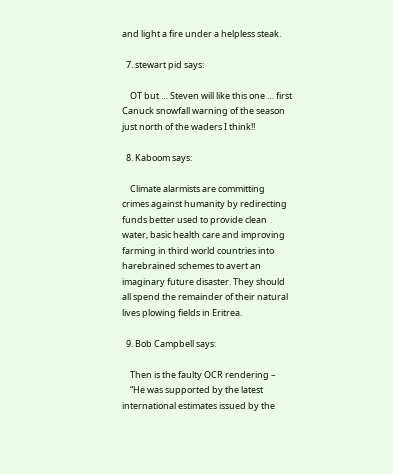and light a fire under a helpless steak.

  7. stewart pid says:

    OT but … Steven will like this one … first Canuck snowfall warning of the season just north of the waders I think!!

  8. Kaboom says:

    Climate alarmists are committing crimes against humanity by redirecting funds better used to provide clean water, basic health care and improving farming in third world countries into harebrained schemes to avert an imaginary future disaster. They should all spend the remainder of their natural lives plowing fields in Eritrea.

  9. Bob Campbell says:

    Then is the faulty OCR rendering –
    “He was supported by the latest international estimates issued by the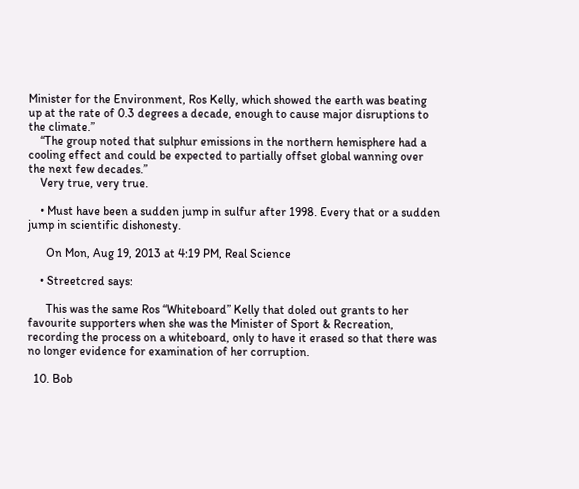Minister for the Environment, Ros Kelly, which showed the earth was beating up at the rate of 0.3 degrees a decade, enough to cause major disruptions to the climate.”
    “The group noted that sulphur emissions in the northern hemisphere had a cooling effect and could be expected to partially offset global wanning over the next few decades.”
    Very true, very true.

    • Must have been a sudden jump in sulfur after 1998. Every that or a sudden jump in scientific dishonesty.

      On Mon, Aug 19, 2013 at 4:19 PM, Real Science

    • Streetcred says:

      This was the same Ros “Whiteboard” Kelly that doled out grants to her favourite supporters when she was the Minister of Sport & Recreation, recording the process on a whiteboard, only to have it erased so that there was no longer evidence for examination of her corruption.

  10. Bob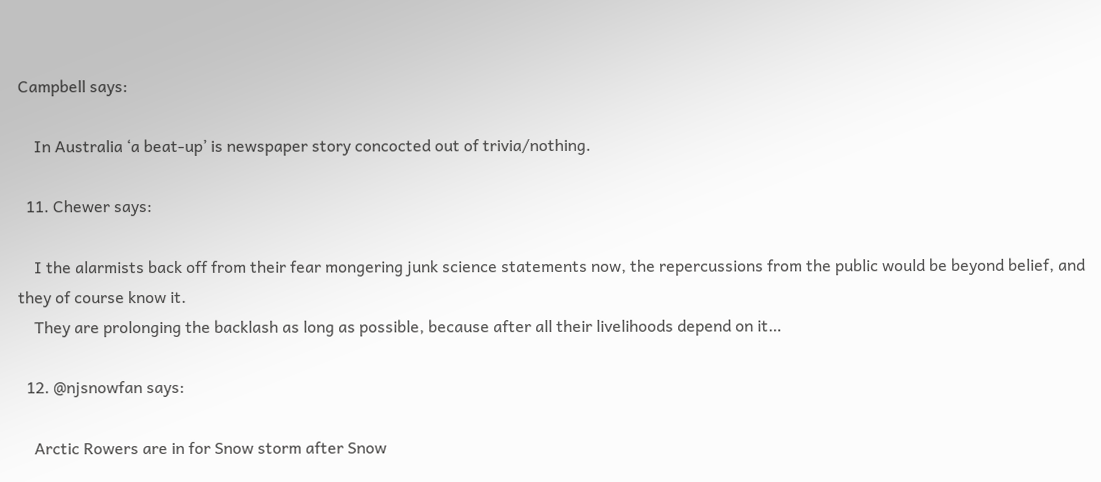Campbell says:

    In Australia ‘a beat-up’ is newspaper story concocted out of trivia/nothing.

  11. Chewer says:

    I the alarmists back off from their fear mongering junk science statements now, the repercussions from the public would be beyond belief, and they of course know it.
    They are prolonging the backlash as long as possible, because after all their livelihoods depend on it…

  12. @njsnowfan says:

    Arctic Rowers are in for Snow storm after Snow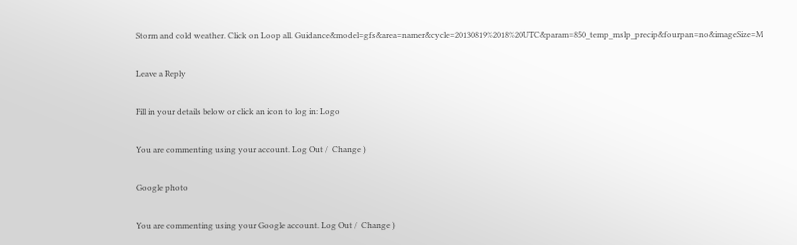Storm and cold weather. Click on Loop all. Guidance&model=gfs&area=namer&cycle=20130819%2018%20UTC&param=850_temp_mslp_precip&fourpan=no&imageSize=M

Leave a Reply

Fill in your details below or click an icon to log in: Logo

You are commenting using your account. Log Out /  Change )

Google photo

You are commenting using your Google account. Log Out /  Change )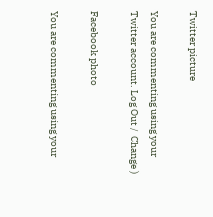Twitter picture

You are commenting using your Twitter account. Log Out /  Change )

Facebook photo

You are commenting using your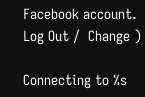Facebook account. Log Out /  Change )

Connecting to %s